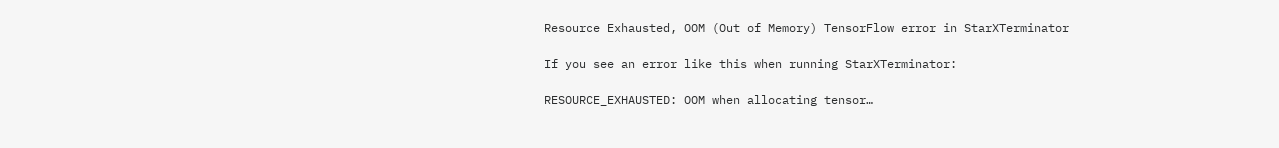Resource Exhausted, OOM (Out of Memory) TensorFlow error in StarXTerminator

If you see an error like this when running StarXTerminator:

RESOURCE_EXHAUSTED: OOM when allocating tensor…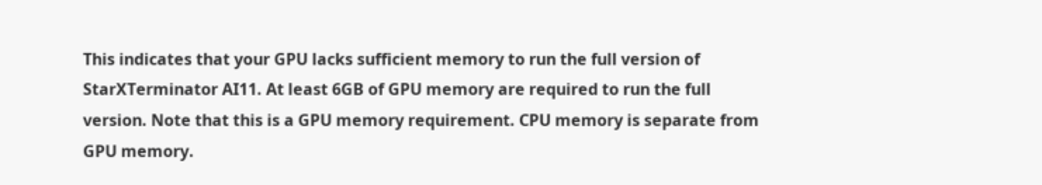This indicates that your GPU lacks sufficient memory to run the full version of StarXTerminator AI11. At least 6GB of GPU memory are required to run the full version. Note that this is a GPU memory requirement. CPU memory is separate from GPU memory.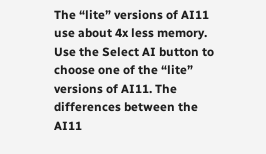The “lite” versions of AI11 use about 4x less memory. Use the Select AI button to choose one of the “lite” versions of AI11. The differences between the AI11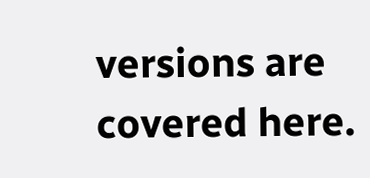versions are covered here.